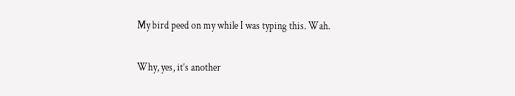My bird peed on my while I was typing this. Wah.

Why, yes, it’s another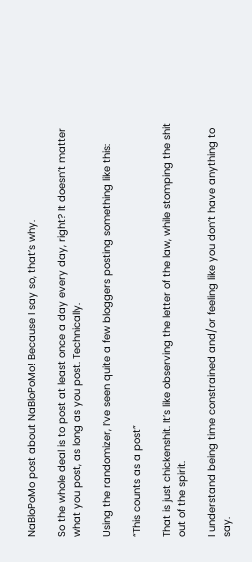NaBloPoMo post about NaBloPoMo! Because I say so, that’s why.

So the whole deal is to post at least once a day every day, right? It doesn’t matter what you post, as long as you post. Technically.

Using the randomizer, I’ve seen quite a few bloggers posting something like this:

“This counts as a post”

That is just chickenshit. It’s like observing the letter of the law, while stomping the shit out of the spirit.

I understand being time constrained and/or feeling like you don’t have anything to say.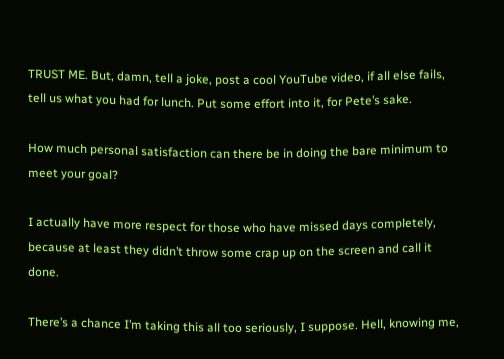TRUST ME. But, damn, tell a joke, post a cool YouTube video, if all else fails, tell us what you had for lunch. Put some effort into it, for Pete’s sake.

How much personal satisfaction can there be in doing the bare minimum to meet your goal?

I actually have more respect for those who have missed days completely, because at least they didn’t throw some crap up on the screen and call it done.

There’s a chance I’m taking this all too seriously, I suppose. Hell, knowing me,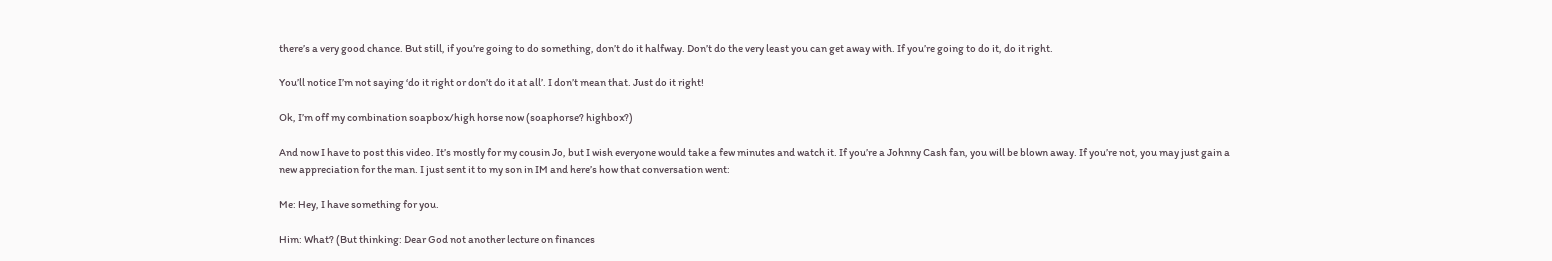there’s a very good chance. But still, if you’re going to do something, don’t do it halfway. Don’t do the very least you can get away with. If you’re going to do it, do it right.

You’ll notice I’m not saying ‘do it right or don’t do it at all’. I don’t mean that. Just do it right!

Ok, I’m off my combination soapbox/high horse now (soaphorse? highbox?)

And now I have to post this video. It’s mostly for my cousin Jo, but I wish everyone would take a few minutes and watch it. If you’re a Johnny Cash fan, you will be blown away. If you’re not, you may just gain a new appreciation for the man. I just sent it to my son in IM and here’s how that conversation went:

Me: Hey, I have something for you.

Him: What? (But thinking: Dear God not another lecture on finances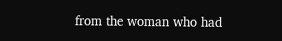from the woman who had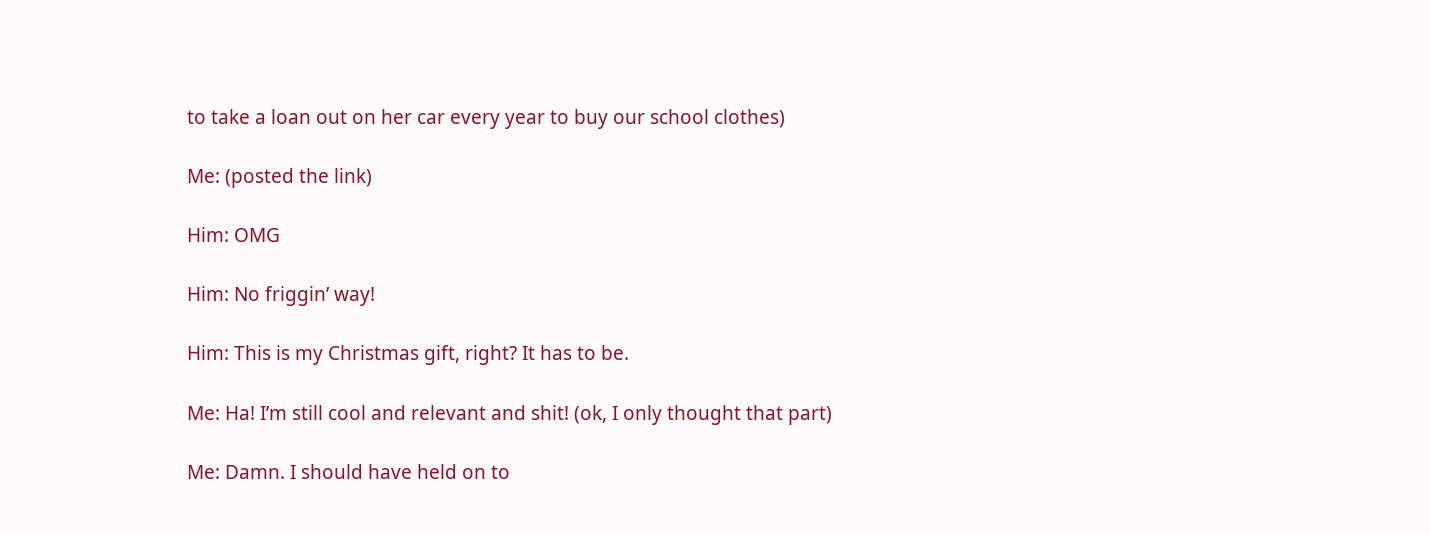to take a loan out on her car every year to buy our school clothes)

Me: (posted the link)

Him: OMG

Him: No friggin’ way!

Him: This is my Christmas gift, right? It has to be.

Me: Ha! I’m still cool and relevant and shit! (ok, I only thought that part)

Me: Damn. I should have held on to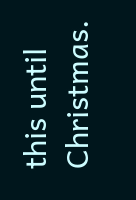this until Christmas.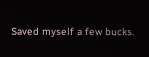Saved myself a few bucks.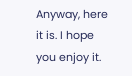Anyway, here it is. I hope you enjoy it.